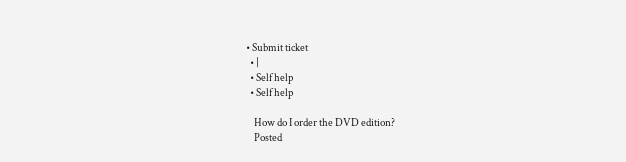• Submit ticket
  • |
  • Self help
  • Self help

    How do I order the DVD edition?
    Posted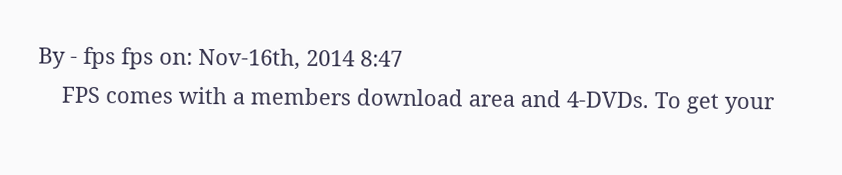By - fps fps on: Nov-16th, 2014 8:47
    FPS comes with a members download area and 4-DVDs. To get your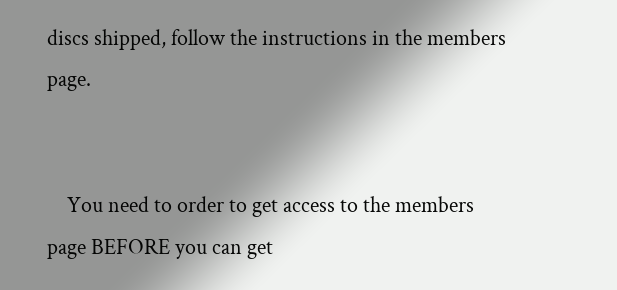discs shipped, follow the instructions in the members page.


    You need to order to get access to the members page BEFORE you can get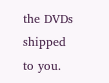the DVDs shipped to you.